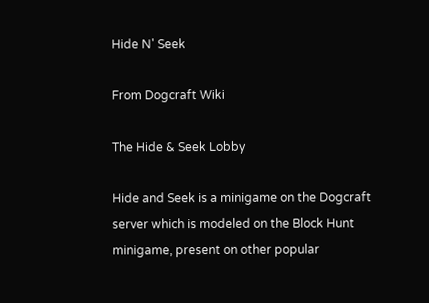Hide N' Seek

From Dogcraft Wiki

The Hide & Seek Lobby

Hide and Seek is a minigame on the Dogcraft server which is modeled on the Block Hunt minigame, present on other popular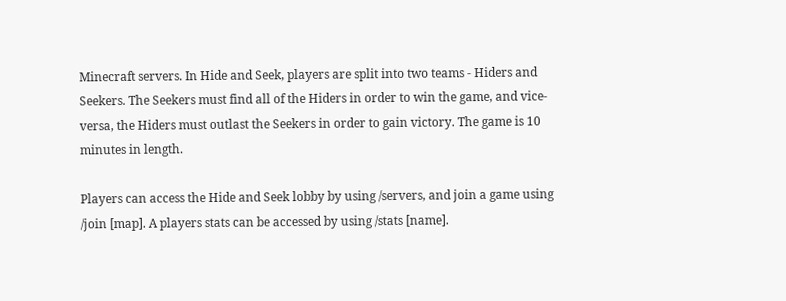Minecraft servers. In Hide and Seek, players are split into two teams - Hiders and Seekers. The Seekers must find all of the Hiders in order to win the game, and vice-versa, the Hiders must outlast the Seekers in order to gain victory. The game is 10 minutes in length.

Players can access the Hide and Seek lobby by using /servers, and join a game using /join [map]. A players stats can be accessed by using /stats [name].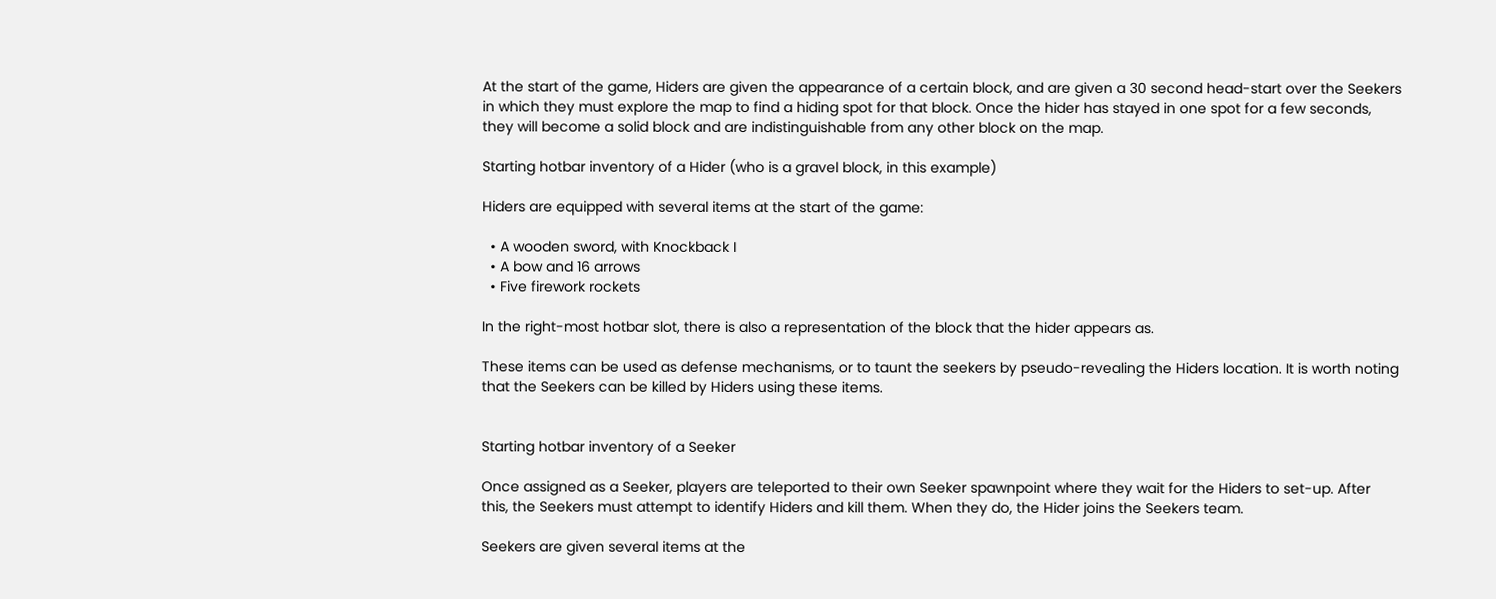At the start of the game, Hiders are given the appearance of a certain block, and are given a 30 second head-start over the Seekers in which they must explore the map to find a hiding spot for that block. Once the hider has stayed in one spot for a few seconds, they will become a solid block and are indistinguishable from any other block on the map.

Starting hotbar inventory of a Hider (who is a gravel block, in this example)

Hiders are equipped with several items at the start of the game:

  • A wooden sword, with Knockback I
  • A bow and 16 arrows
  • Five firework rockets

In the right-most hotbar slot, there is also a representation of the block that the hider appears as.

These items can be used as defense mechanisms, or to taunt the seekers by pseudo-revealing the Hiders location. It is worth noting that the Seekers can be killed by Hiders using these items.


Starting hotbar inventory of a Seeker

Once assigned as a Seeker, players are teleported to their own Seeker spawnpoint where they wait for the Hiders to set-up. After this, the Seekers must attempt to identify Hiders and kill them. When they do, the Hider joins the Seekers team.

Seekers are given several items at the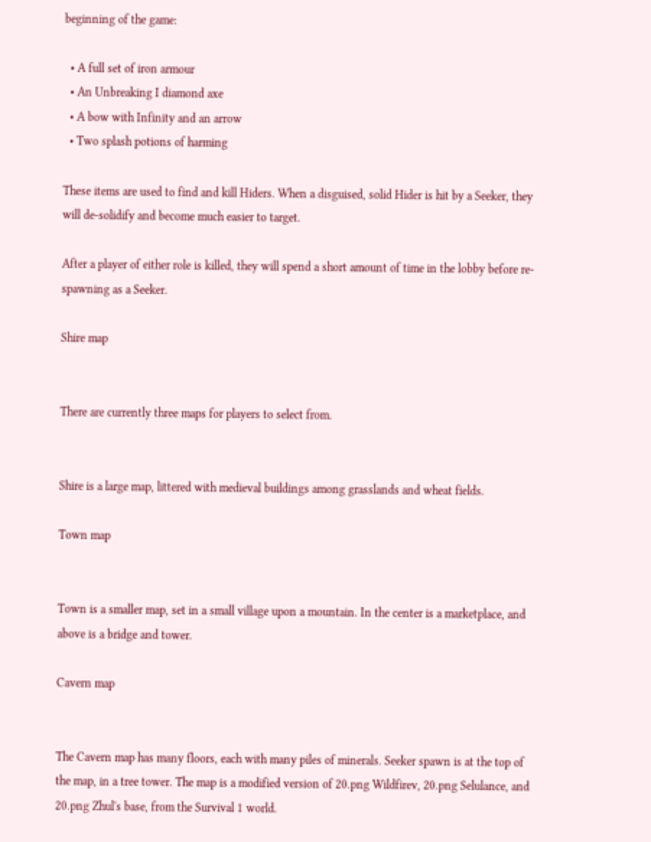beginning of the game:

  • A full set of iron armour
  • An Unbreaking I diamond axe
  • A bow with Infinity and an arrow
  • Two splash potions of harming

These items are used to find and kill Hiders. When a disguised, solid Hider is hit by a Seeker, they will de-solidify and become much easier to target.

After a player of either role is killed, they will spend a short amount of time in the lobby before re-spawning as a Seeker.

Shire map


There are currently three maps for players to select from.


Shire is a large map, littered with medieval buildings among grasslands and wheat fields.

Town map


Town is a smaller map, set in a small village upon a mountain. In the center is a marketplace, and above is a bridge and tower.

Cavern map


The Cavern map has many floors, each with many piles of minerals. Seeker spawn is at the top of the map, in a tree tower. The map is a modified version of 20.png Wildfirev, 20.png Selulance, and 20.png Zhul's base, from the Survival 1 world.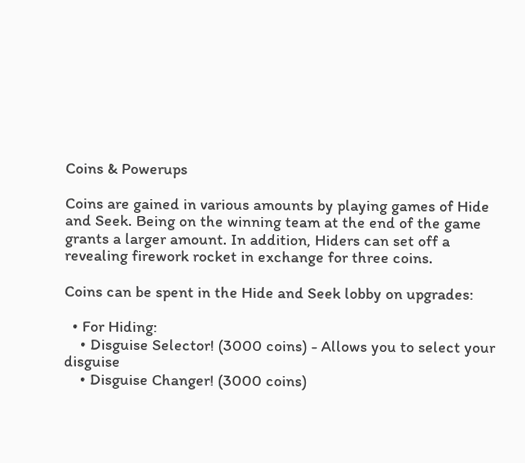Coins & Powerups

Coins are gained in various amounts by playing games of Hide and Seek. Being on the winning team at the end of the game grants a larger amount. In addition, Hiders can set off a revealing firework rocket in exchange for three coins.

Coins can be spent in the Hide and Seek lobby on upgrades:

  • For Hiding:
    • Disguise Selector! (3000 coins) - Allows you to select your disguise
    • Disguise Changer! (3000 coins)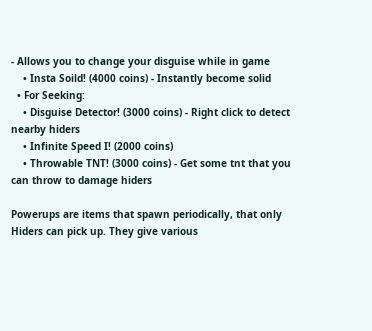- Allows you to change your disguise while in game
    • Insta Soild! (4000 coins) - Instantly become solid
  • For Seeking:
    • Disguise Detector! (3000 coins) - Right click to detect nearby hiders
    • Infinite Speed I! (2000 coins)
    • Throwable TNT! (3000 coins) - Get some tnt that you can throw to damage hiders

Powerups are items that spawn periodically, that only Hiders can pick up. They give various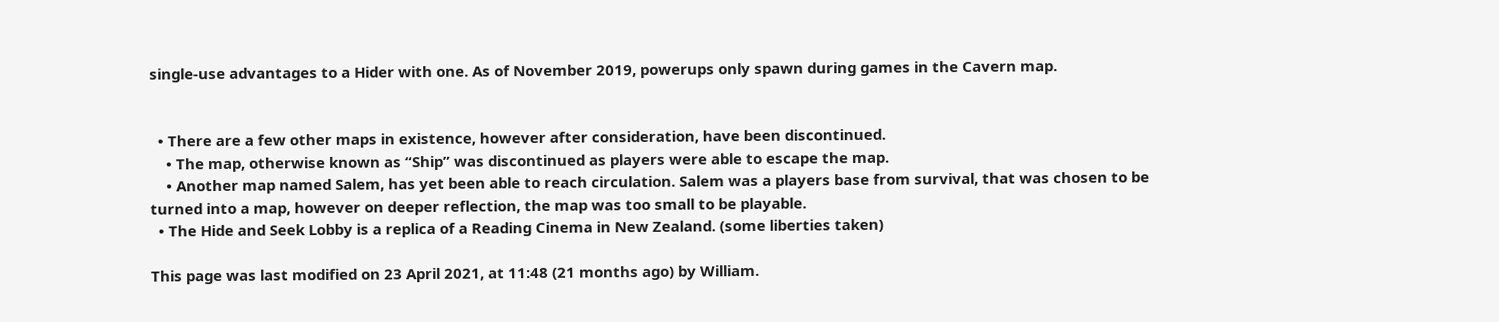single-use advantages to a Hider with one. As of November 2019, powerups only spawn during games in the Cavern map.


  • There are a few other maps in existence, however after consideration, have been discontinued.
    • The map, otherwise known as “Ship” was discontinued as players were able to escape the map.
    • Another map named Salem, has yet been able to reach circulation. Salem was a players base from survival, that was chosen to be turned into a map, however on deeper reflection, the map was too small to be playable.
  • The Hide and Seek Lobby is a replica of a Reading Cinema in New Zealand. (some liberties taken)

This page was last modified on 23 April 2021, at 11:48 (21 months ago) by William.